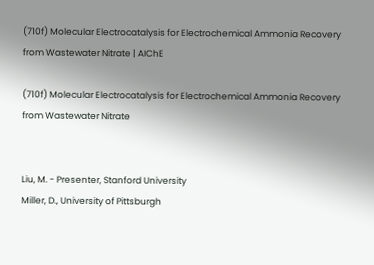(710f) Molecular Electrocatalysis for Electrochemical Ammonia Recovery from Wastewater Nitrate | AIChE

(710f) Molecular Electrocatalysis for Electrochemical Ammonia Recovery from Wastewater Nitrate


Liu, M. - Presenter, Stanford University
Miller, D., University of Pittsburgh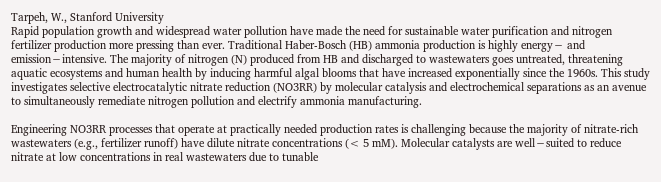Tarpeh, W., Stanford University
Rapid population growth and widespread water pollution have made the need for sustainable water purification and nitrogen fertilizer production more pressing than ever. Traditional Haber-Bosch (HB) ammonia production is highly energy− and emission−intensive. The majority of nitrogen (N) produced from HB and discharged to wastewaters goes untreated, threatening aquatic ecosystems and human health by inducing harmful algal blooms that have increased exponentially since the 1960s. This study investigates selective electrocatalytic nitrate reduction (NO3RR) by molecular catalysis and electrochemical separations as an avenue to simultaneously remediate nitrogen pollution and electrify ammonia manufacturing.

Engineering NO3RR processes that operate at practically needed production rates is challenging because the majority of nitrate-rich wastewaters (e.g., fertilizer runoff) have dilute nitrate concentrations (< 5 mM). Molecular catalysts are well−suited to reduce nitrate at low concentrations in real wastewaters due to tunable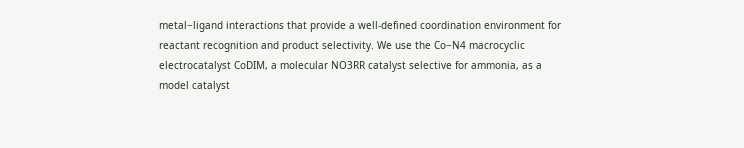metal−ligand interactions that provide a well-defined coordination environment for reactant recognition and product selectivity. We use the Co−N4 macrocyclic electrocatalyst CoDIM, a molecular NO3RR catalyst selective for ammonia, as a model catalyst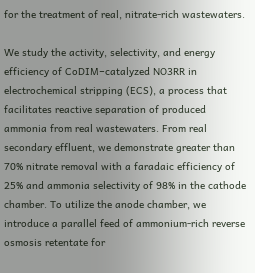for the treatment of real, nitrate-rich wastewaters.

We study the activity, selectivity, and energy efficiency of CoDIM−catalyzed NO3RR in electrochemical stripping (ECS), a process that facilitates reactive separation of produced ammonia from real wastewaters. From real secondary effluent, we demonstrate greater than 70% nitrate removal with a faradaic efficiency of 25% and ammonia selectivity of 98% in the cathode chamber. To utilize the anode chamber, we introduce a parallel feed of ammonium-rich reverse osmosis retentate for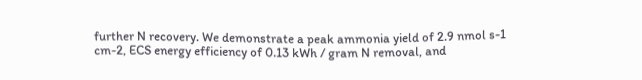further N recovery. We demonstrate a peak ammonia yield of 2.9 nmol s-1 cm-2, ECS energy efficiency of 0.13 kWh / gram N removal, and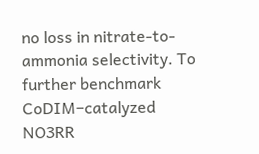no loss in nitrate-to-ammonia selectivity. To further benchmark CoDIM−catalyzed NO3RR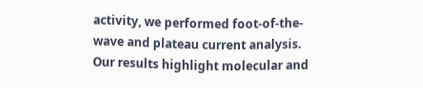activity, we performed foot-of-the-wave and plateau current analysis. Our results highlight molecular and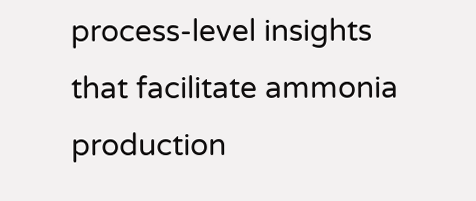process-level insights that facilitate ammonia production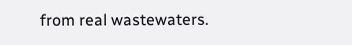from real wastewaters.